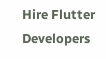Hire Flutter Developers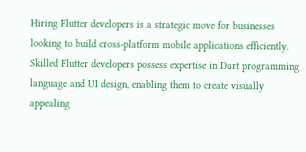Hiring Flutter developers is a strategic move for businesses looking to build cross-platform mobile applications efficiently. Skilled Flutter developers possess expertise in Dart programming language and UI design, enabling them to create visually appealing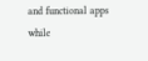and functional apps while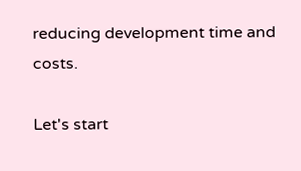reducing development time and costs.

Let's start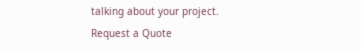talking about your project.
Request a Quote